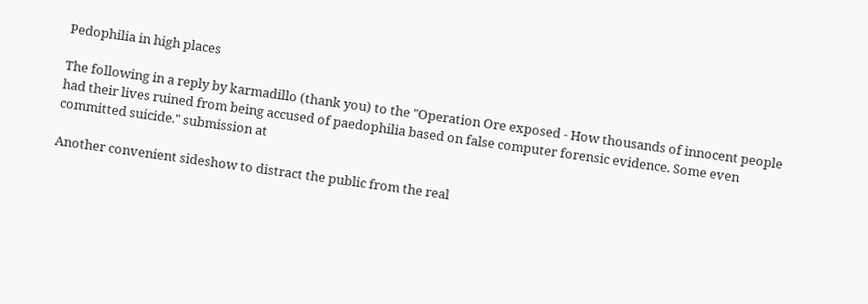Pedophilia in high places

The following in a reply by karmadillo (thank you) to the "Operation Ore exposed - How thousands of innocent people had their lives ruined from being accused of paedophilia based on false computer forensic evidence. Some even committed suicide." submission at

Another convenient sideshow to distract the public from the real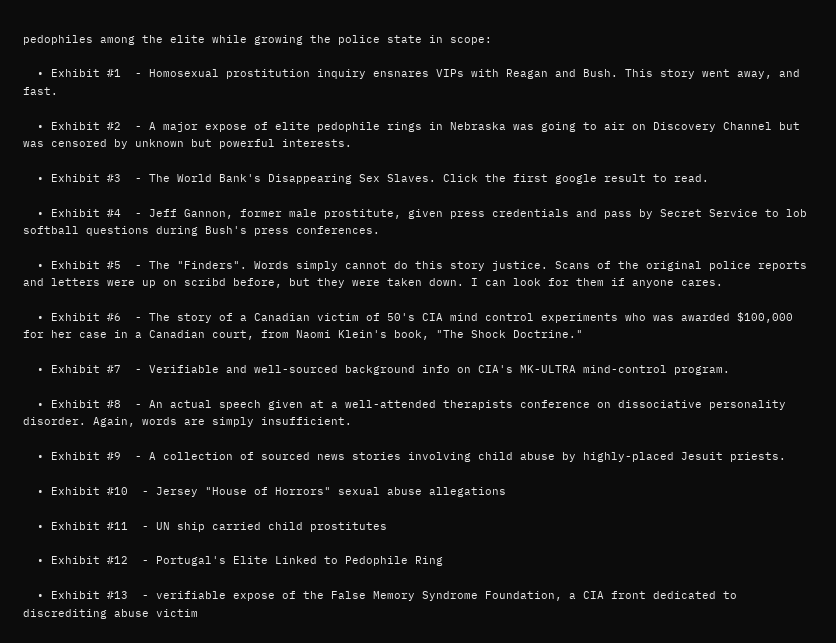pedophiles among the elite while growing the police state in scope:

  • Exhibit #1  - Homosexual prostitution inquiry ensnares VIPs with Reagan and Bush. This story went away, and fast.

  • Exhibit #2  - A major expose of elite pedophile rings in Nebraska was going to air on Discovery Channel but was censored by unknown but powerful interests.

  • Exhibit #3  - The World Bank's Disappearing Sex Slaves. Click the first google result to read.

  • Exhibit #4  - Jeff Gannon, former male prostitute, given press credentials and pass by Secret Service to lob softball questions during Bush's press conferences.

  • Exhibit #5  - The "Finders". Words simply cannot do this story justice. Scans of the original police reports and letters were up on scribd before, but they were taken down. I can look for them if anyone cares.

  • Exhibit #6  - The story of a Canadian victim of 50's CIA mind control experiments who was awarded $100,000 for her case in a Canadian court, from Naomi Klein's book, "The Shock Doctrine."

  • Exhibit #7  - Verifiable and well-sourced background info on CIA's MK-ULTRA mind-control program.

  • Exhibit #8  - An actual speech given at a well-attended therapists conference on dissociative personality disorder. Again, words are simply insufficient.

  • Exhibit #9  - A collection of sourced news stories involving child abuse by highly-placed Jesuit priests.

  • Exhibit #10  - Jersey "House of Horrors" sexual abuse allegations

  • Exhibit #11  - UN ship carried child prostitutes

  • Exhibit #12  - Portugal's Elite Linked to Pedophile Ring

  • Exhibit #13  - verifiable expose of the False Memory Syndrome Foundation, a CIA front dedicated to discrediting abuse victim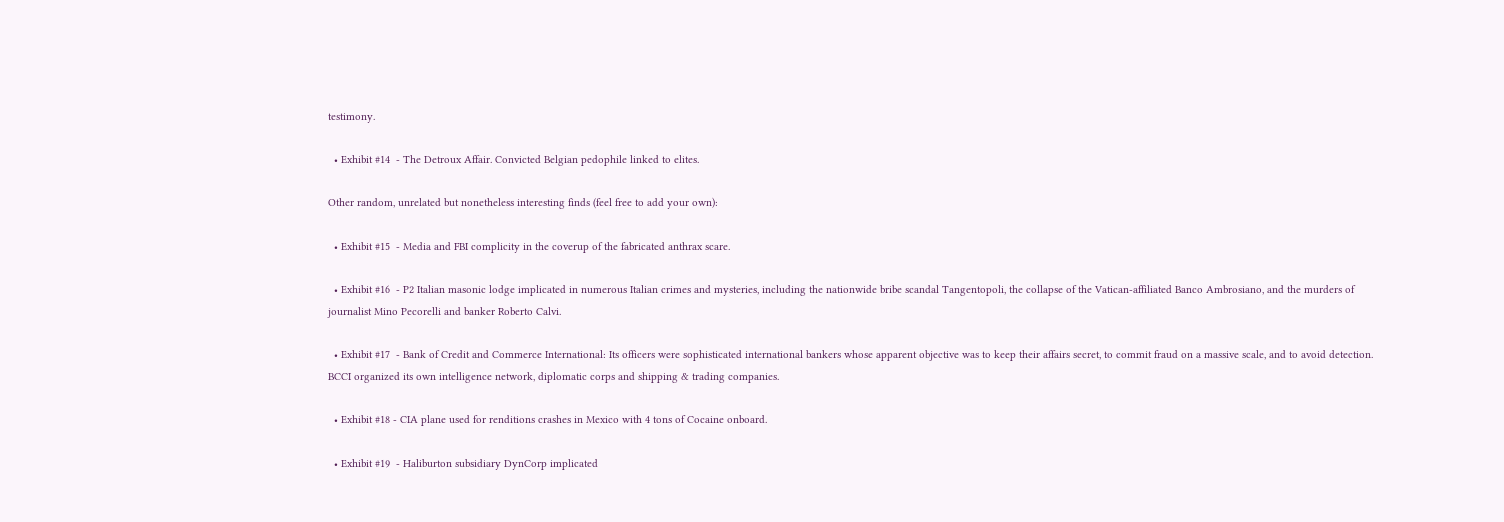testimony.

  • Exhibit #14  - The Detroux Affair. Convicted Belgian pedophile linked to elites.

Other random, unrelated but nonetheless interesting finds (feel free to add your own):

  • Exhibit #15  - Media and FBI complicity in the coverup of the fabricated anthrax scare.

  • Exhibit #16  - P2 Italian masonic lodge implicated in numerous Italian crimes and mysteries, including the nationwide bribe scandal Tangentopoli, the collapse of the Vatican-affiliated Banco Ambrosiano, and the murders of journalist Mino Pecorelli and banker Roberto Calvi.

  • Exhibit #17  - Bank of Credit and Commerce International: Its officers were sophisticated international bankers whose apparent objective was to keep their affairs secret, to commit fraud on a massive scale, and to avoid detection. BCCI organized its own intelligence network, diplomatic corps and shipping & trading companies.

  • Exhibit #18 - CIA plane used for renditions crashes in Mexico with 4 tons of Cocaine onboard.

  • Exhibit #19  - Haliburton subsidiary DynCorp implicated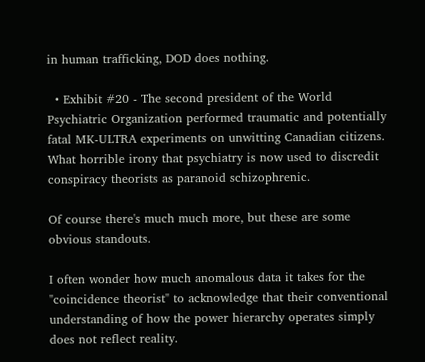in human trafficking, DOD does nothing.

  • Exhibit #20 - The second president of the World Psychiatric Organization performed traumatic and potentially fatal MK-ULTRA experiments on unwitting Canadian citizens. What horrible irony that psychiatry is now used to discredit conspiracy theorists as paranoid schizophrenic.

Of course there's much much more, but these are some obvious standouts.

I often wonder how much anomalous data it takes for the "coincidence theorist" to acknowledge that their conventional understanding of how the power hierarchy operates simply does not reflect reality.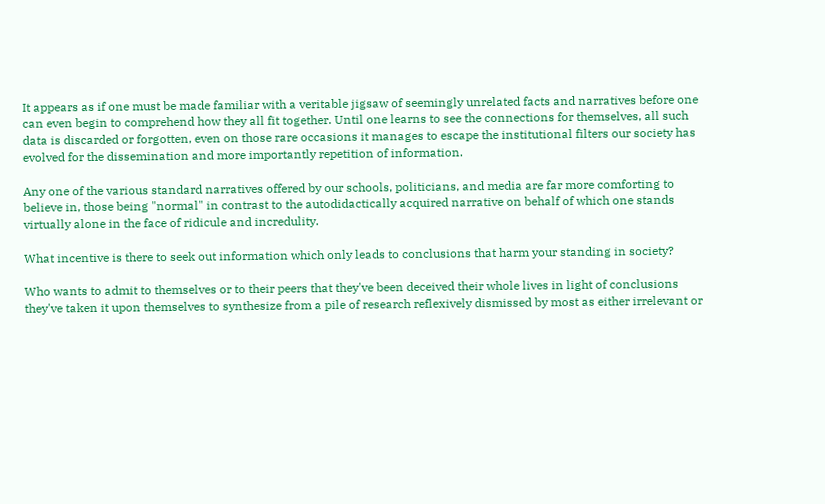It appears as if one must be made familiar with a veritable jigsaw of seemingly unrelated facts and narratives before one can even begin to comprehend how they all fit together. Until one learns to see the connections for themselves, all such data is discarded or forgotten, even on those rare occasions it manages to escape the institutional filters our society has evolved for the dissemination and more importantly repetition of information.

Any one of the various standard narratives offered by our schools, politicians, and media are far more comforting to believe in, those being "normal" in contrast to the autodidactically acquired narrative on behalf of which one stands virtually alone in the face of ridicule and incredulity.

What incentive is there to seek out information which only leads to conclusions that harm your standing in society?

Who wants to admit to themselves or to their peers that they've been deceived their whole lives in light of conclusions they've taken it upon themselves to synthesize from a pile of research reflexively dismissed by most as either irrelevant or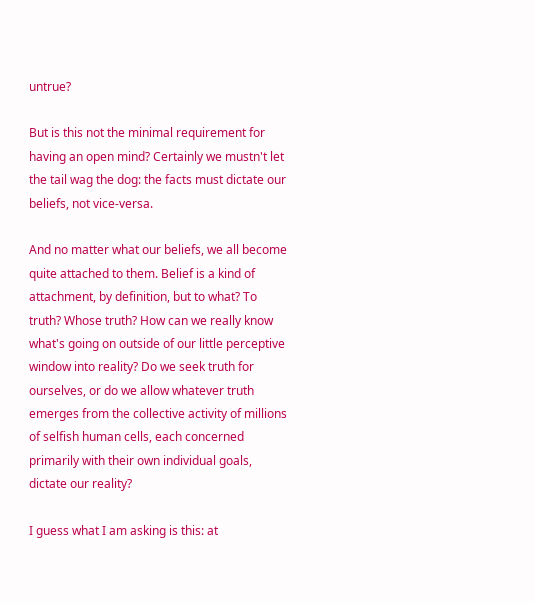untrue?

But is this not the minimal requirement for having an open mind? Certainly we mustn't let the tail wag the dog: the facts must dictate our beliefs, not vice-versa.

And no matter what our beliefs, we all become quite attached to them. Belief is a kind of attachment, by definition, but to what? To truth? Whose truth? How can we really know what's going on outside of our little perceptive window into reality? Do we seek truth for ourselves, or do we allow whatever truth emerges from the collective activity of millions of selfish human cells, each concerned primarily with their own individual goals, dictate our reality?

I guess what I am asking is this: at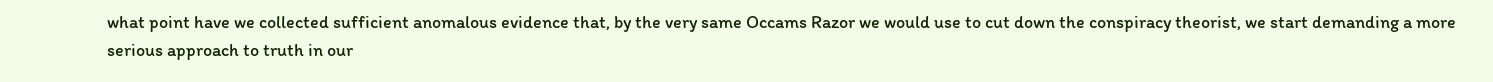what point have we collected sufficient anomalous evidence that, by the very same Occams Razor we would use to cut down the conspiracy theorist, we start demanding a more serious approach to truth in our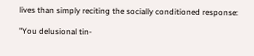lives than simply reciting the socially conditioned response:

"You delusional tin-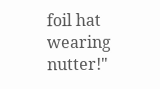foil hat wearing nutter!"